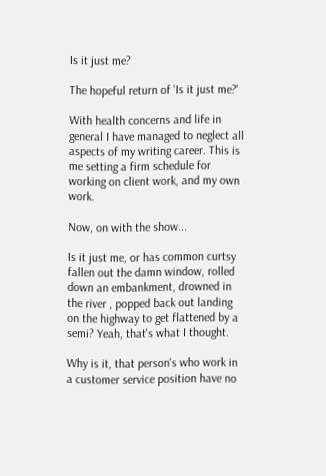Is it just me?

The hopeful return of 'Is it just me?'

With health concerns and life in general I have managed to neglect all aspects of my writing career. This is me setting a firm schedule for working on client work, and my own work.

Now, on with the show...

Is it just me, or has common curtsy fallen out the damn window, rolled down an embankment, drowned in the river , popped back out landing on the highway to get flattened by a semi? Yeah, that's what I thought.

Why is it, that person's who work in a customer service position have no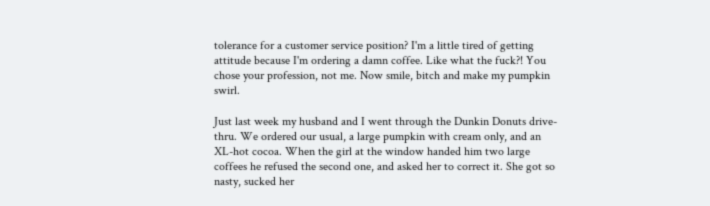tolerance for a customer service position? I'm a little tired of getting attitude because I'm ordering a damn coffee. Like what the fuck?! You chose your profession, not me. Now smile, bitch and make my pumpkin swirl.

Just last week my husband and I went through the Dunkin Donuts drive-thru. We ordered our usual, a large pumpkin with cream only, and an XL-hot cocoa. When the girl at the window handed him two large coffees he refused the second one, and asked her to correct it. She got so nasty, sucked her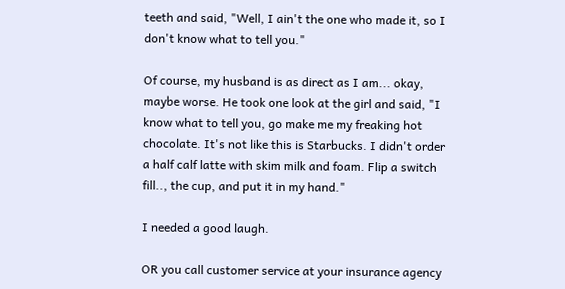teeth and said, "Well, I ain't the one who made it, so I don't know what to tell you."

Of course, my husband is as direct as I am... okay, maybe worse. He took one look at the girl and said, "I know what to tell you, go make me my freaking hot chocolate. It's not like this is Starbucks. I didn't order a half calf latte with skim milk and foam. Flip a switch fill.., the cup, and put it in my hand."

I needed a good laugh.

OR you call customer service at your insurance agency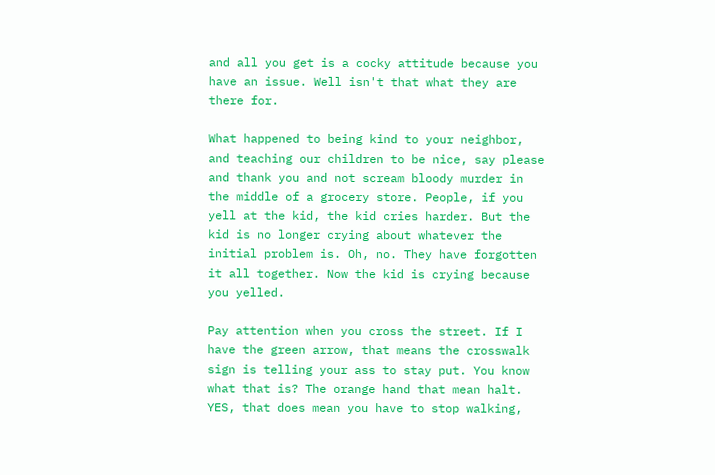and all you get is a cocky attitude because you have an issue. Well isn't that what they are there for.

What happened to being kind to your neighbor, and teaching our children to be nice, say please and thank you and not scream bloody murder in the middle of a grocery store. People, if you yell at the kid, the kid cries harder. But the kid is no longer crying about whatever the initial problem is. Oh, no. They have forgotten it all together. Now the kid is crying because you yelled.

Pay attention when you cross the street. If I have the green arrow, that means the crosswalk sign is telling your ass to stay put. You know what that is? The orange hand that mean halt. YES, that does mean you have to stop walking,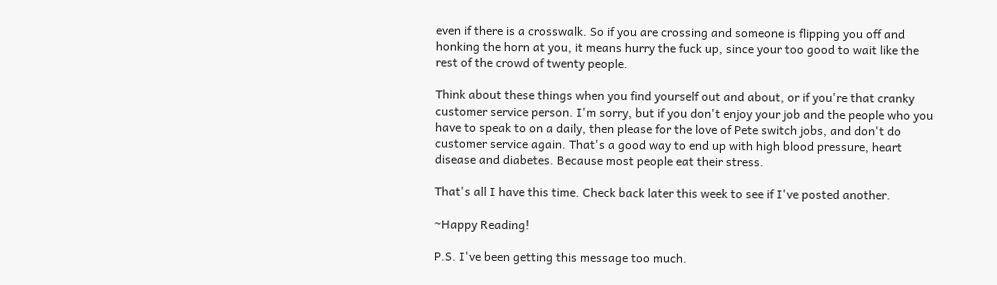even if there is a crosswalk. So if you are crossing and someone is flipping you off and honking the horn at you, it means hurry the fuck up, since your too good to wait like the rest of the crowd of twenty people.

Think about these things when you find yourself out and about, or if you're that cranky customer service person. I'm sorry, but if you don't enjoy your job and the people who you have to speak to on a daily, then please for the love of Pete switch jobs, and don't do customer service again. That's a good way to end up with high blood pressure, heart disease and diabetes. Because most people eat their stress.

That's all I have this time. Check back later this week to see if I've posted another.

~Happy Reading!

P.S. I've been getting this message too much.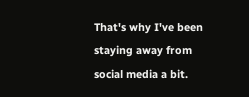That's why I've been staying away from social media a bit.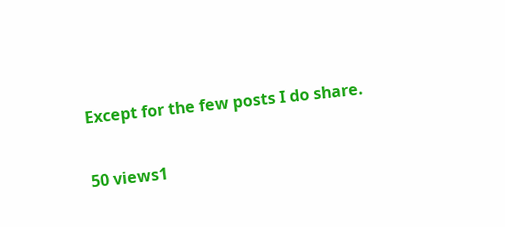Except for the few posts I do share.

50 views1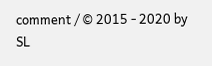comment / © 2015 - 2020 by SL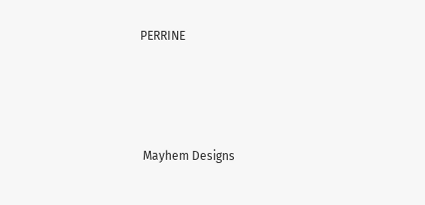PERRINE






 Mayhem Designs